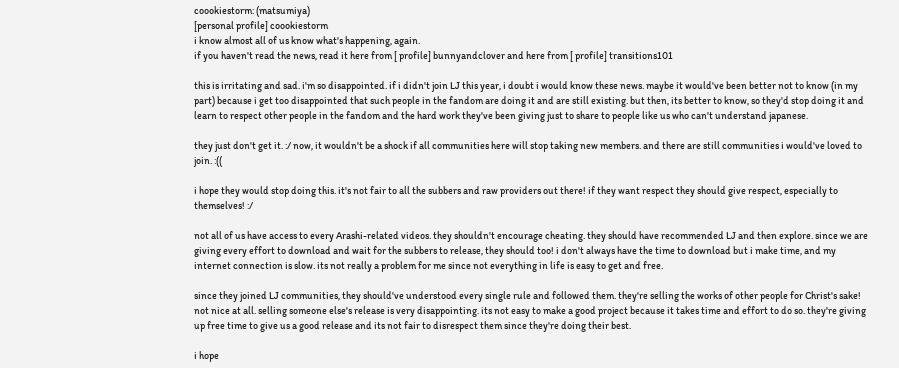coookiestorm: (matsumiya)
[personal profile] coookiestorm
i know almost all of us know what's happening, again.
if you haven't read the news, read it here from [ profile] bunnyandclover and here from [ profile] transitions101

this is irritating and sad. i'm so disappointed. if i didn't join LJ this year, i doubt i would know these news. maybe it would've been better not to know (in my part) because i get too disappointed that such people in the fandom are doing it and are still existing. but then, its better to know, so they'd stop doing it and learn to respect other people in the fandom and the hard work they've been giving just to share to people like us who can't understand japanese.

they just don't get it. :/ now, it wouldn't be a shock if all communities here will stop taking new members. and there are still communities i would've loved to join. :((

i hope they would stop doing this. it's not fair to all the subbers and raw providers out there! if they want respect they should give respect, especially to themselves! :/

not all of us have access to every Arashi-related videos. they shouldn't encourage cheating. they should have recommended LJ and then explore. since we are giving every effort to download and wait for the subbers to release, they should too! i don't always have the time to download but i make time, and my internet connection is slow. its not really a problem for me since not everything in life is easy to get and free.

since they joined LJ communities, they should've understood every single rule and followed them. they're selling the works of other people for Christ's sake! not nice at all. selling someone else's release is very disappointing. its not easy to make a good project because it takes time and effort to do so. they're giving up free time to give us a good release and its not fair to disrespect them since they're doing their best.

i hope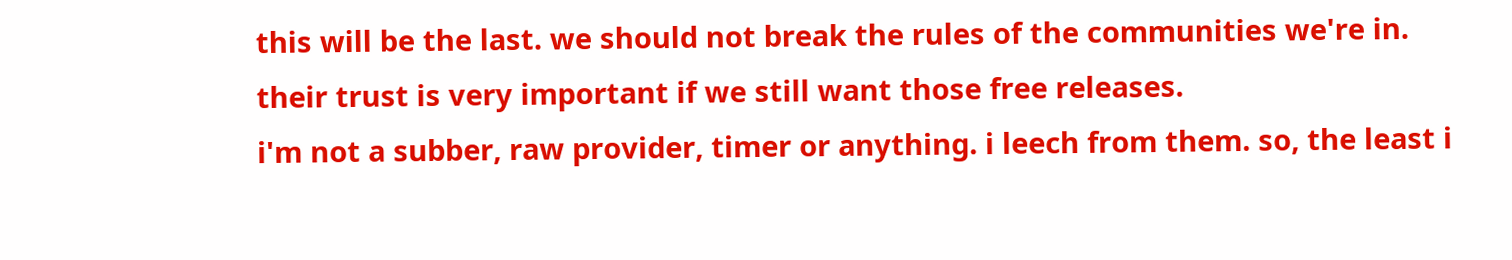this will be the last. we should not break the rules of the communities we're in. their trust is very important if we still want those free releases.
i'm not a subber, raw provider, timer or anything. i leech from them. so, the least i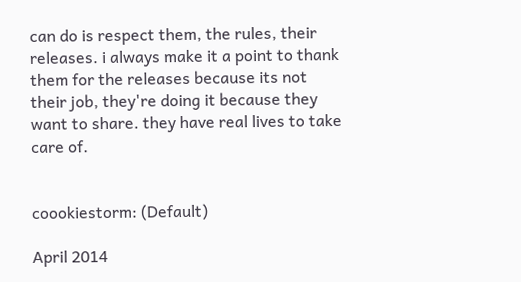can do is respect them, the rules, their releases. i always make it a point to thank them for the releases because its not their job, they're doing it because they want to share. they have real lives to take care of.


coookiestorm: (Default)

April 2014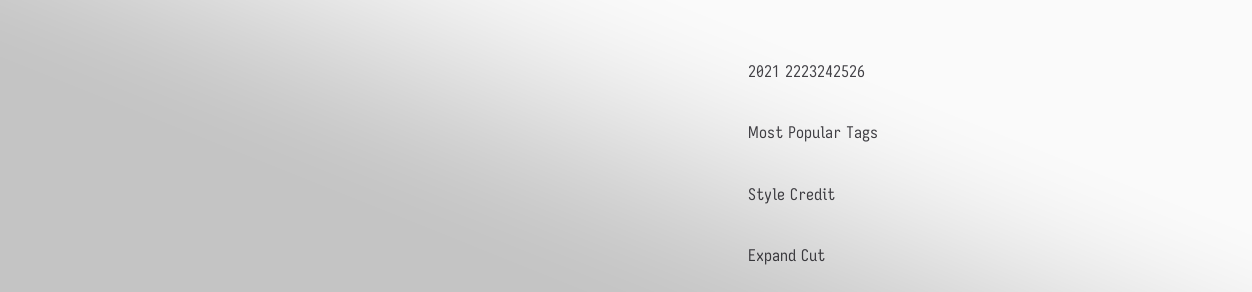2021 2223242526

Most Popular Tags

Style Credit

Expand Cut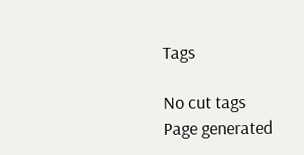Tags

No cut tags
Page generated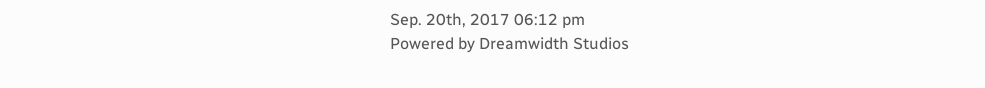Sep. 20th, 2017 06:12 pm
Powered by Dreamwidth Studios